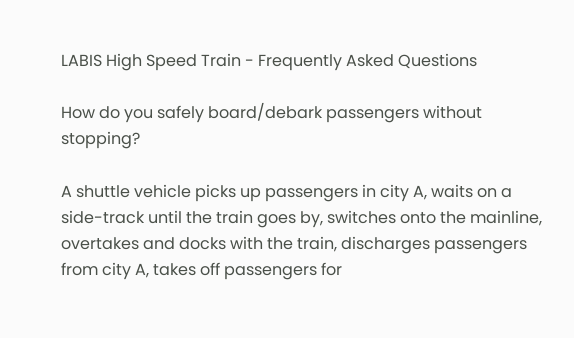LABIS High Speed Train - Frequently Asked Questions

How do you safely board/debark passengers without stopping?

A shuttle vehicle picks up passengers in city A, waits on a side-track until the train goes by, switches onto the mainline, overtakes and docks with the train, discharges passengers from city A, takes off passengers for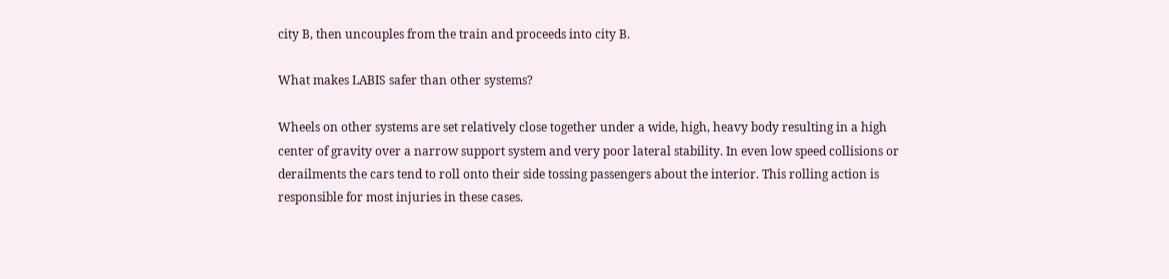city B, then uncouples from the train and proceeds into city B.

What makes LABIS safer than other systems?

Wheels on other systems are set relatively close together under a wide, high, heavy body resulting in a high center of gravity over a narrow support system and very poor lateral stability. In even low speed collisions or derailments the cars tend to roll onto their side tossing passengers about the interior. This rolling action is responsible for most injuries in these cases.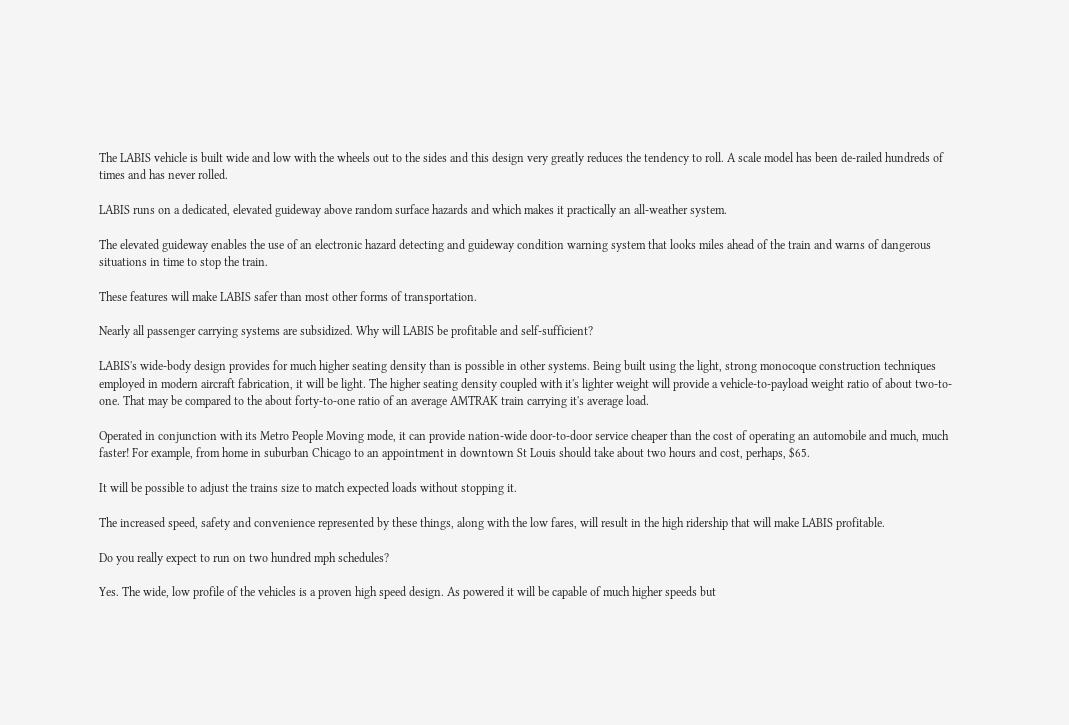The LABIS vehicle is built wide and low with the wheels out to the sides and this design very greatly reduces the tendency to roll. A scale model has been de-railed hundreds of times and has never rolled.

LABIS runs on a dedicated, elevated guideway above random surface hazards and which makes it practically an all-weather system.

The elevated guideway enables the use of an electronic hazard detecting and guideway condition warning system that looks miles ahead of the train and warns of dangerous situations in time to stop the train.

These features will make LABIS safer than most other forms of transportation.

Nearly all passenger carrying systems are subsidized. Why will LABIS be profitable and self-sufficient?

LABIS's wide-body design provides for much higher seating density than is possible in other systems. Being built using the light, strong monocoque construction techniques employed in modern aircraft fabrication, it will be light. The higher seating density coupled with it's lighter weight will provide a vehicle-to-payload weight ratio of about two-to-one. That may be compared to the about forty-to-one ratio of an average AMTRAK train carrying it's average load.

Operated in conjunction with its Metro People Moving mode, it can provide nation-wide door-to-door service cheaper than the cost of operating an automobile and much, much faster! For example, from home in suburban Chicago to an appointment in downtown St Louis should take about two hours and cost, perhaps, $65.

It will be possible to adjust the trains size to match expected loads without stopping it.

The increased speed, safety and convenience represented by these things, along with the low fares, will result in the high ridership that will make LABIS profitable.

Do you really expect to run on two hundred mph schedules?

Yes. The wide, low profile of the vehicles is a proven high speed design. As powered it will be capable of much higher speeds but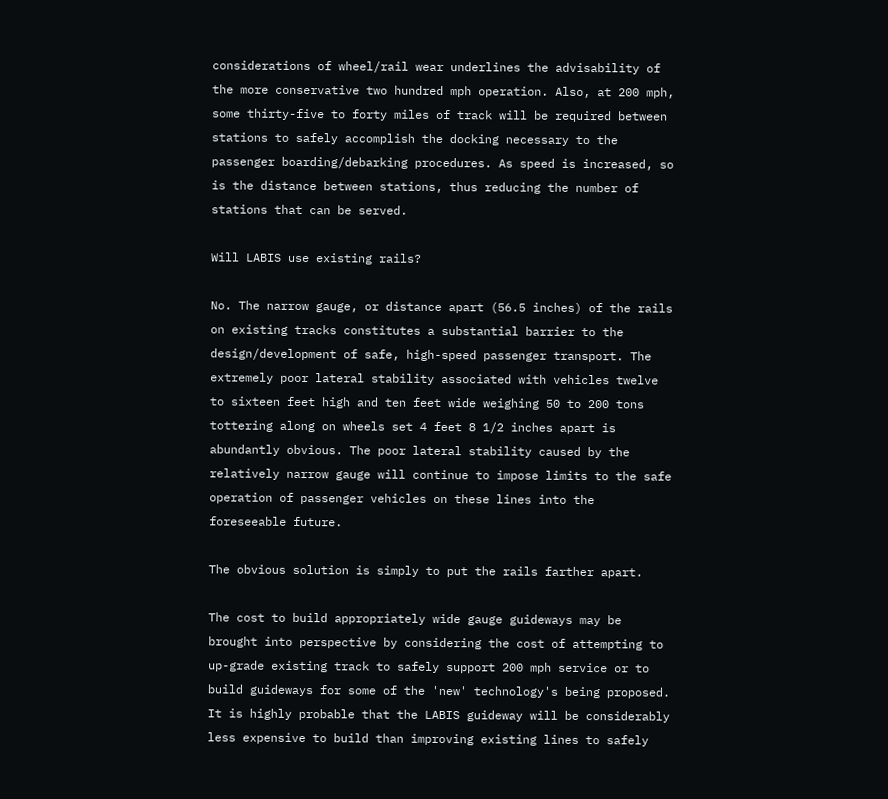considerations of wheel/rail wear underlines the advisability of the more conservative two hundred mph operation. Also, at 200 mph, some thirty-five to forty miles of track will be required between stations to safely accomplish the docking necessary to the passenger boarding/debarking procedures. As speed is increased, so is the distance between stations, thus reducing the number of stations that can be served.

Will LABIS use existing rails?

No. The narrow gauge, or distance apart (56.5 inches) of the rails on existing tracks constitutes a substantial barrier to the design/development of safe, high-speed passenger transport. The extremely poor lateral stability associated with vehicles twelve to sixteen feet high and ten feet wide weighing 50 to 200 tons tottering along on wheels set 4 feet 8 1/2 inches apart is abundantly obvious. The poor lateral stability caused by the relatively narrow gauge will continue to impose limits to the safe operation of passenger vehicles on these lines into the foreseeable future.

The obvious solution is simply to put the rails farther apart.

The cost to build appropriately wide gauge guideways may be brought into perspective by considering the cost of attempting to up-grade existing track to safely support 200 mph service or to build guideways for some of the 'new' technology's being proposed. It is highly probable that the LABIS guideway will be considerably less expensive to build than improving existing lines to safely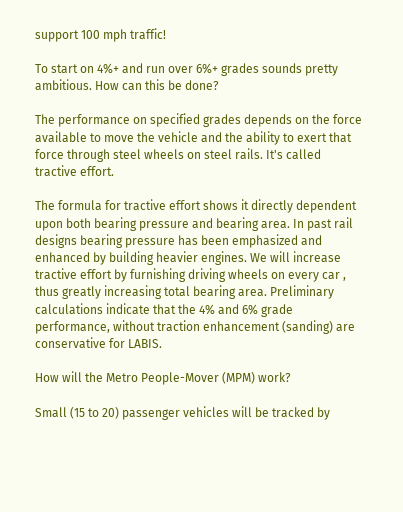support 100 mph traffic!

To start on 4%+ and run over 6%+ grades sounds pretty ambitious. How can this be done?

The performance on specified grades depends on the force available to move the vehicle and the ability to exert that force through steel wheels on steel rails. It's called tractive effort.

The formula for tractive effort shows it directly dependent upon both bearing pressure and bearing area. In past rail designs bearing pressure has been emphasized and enhanced by building heavier engines. We will increase tractive effort by furnishing driving wheels on every car , thus greatly increasing total bearing area. Preliminary calculations indicate that the 4% and 6% grade performance, without traction enhancement (sanding) are conservative for LABIS.

How will the Metro People-Mover (MPM) work?

Small (15 to 20) passenger vehicles will be tracked by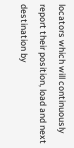locators which will continuously report their position, load and next destination by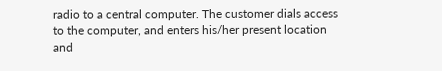radio to a central computer. The customer dials access to the computer, and enters his/her present location and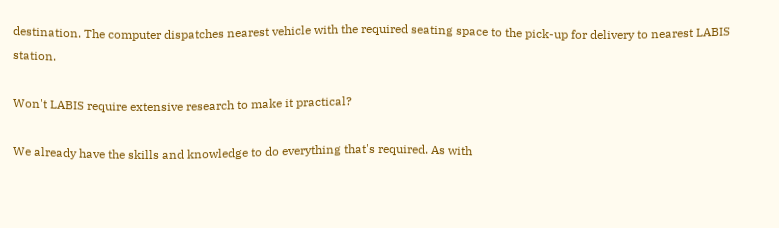destination. The computer dispatches nearest vehicle with the required seating space to the pick-up for delivery to nearest LABIS station.

Won't LABIS require extensive research to make it practical?

We already have the skills and knowledge to do everything that's required. As with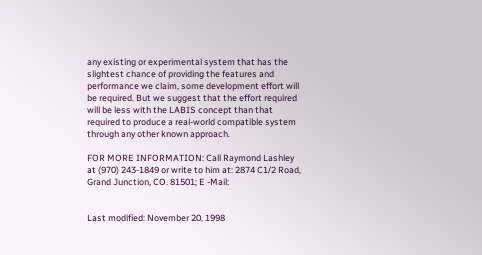any existing or experimental system that has the slightest chance of providing the features and performance we claim, some development effort will be required. But we suggest that the effort required will be less with the LABIS concept than that required to produce a real-world compatible system through any other known approach.

FOR MORE INFORMATION: Call Raymond Lashley at (970) 243-1849 or write to him at: 2874 C1/2 Road, Grand Junction, CO. 81501; E -Mail:


Last modified: November 20, 1998